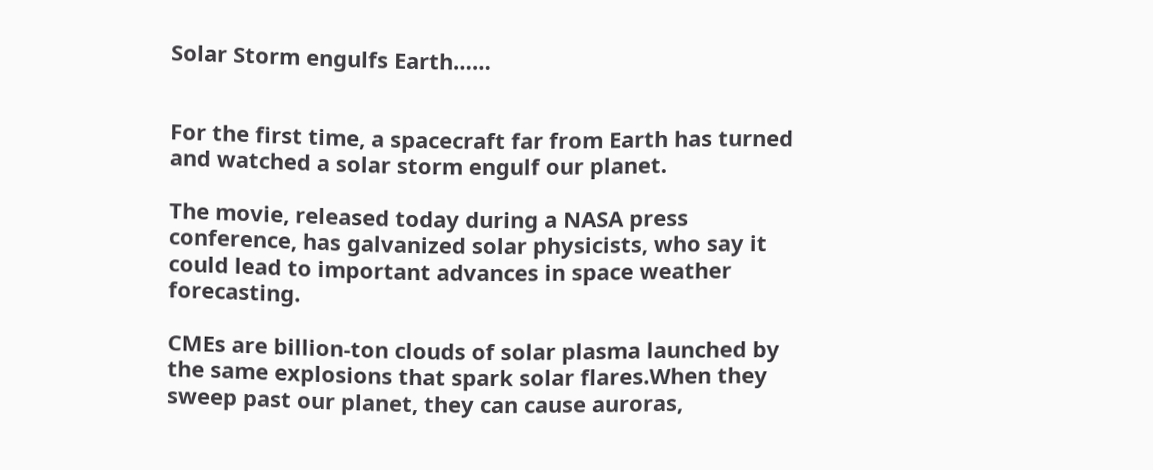Solar Storm engulfs Earth……


For the first time, a spacecraft far from Earth has turned and watched a solar storm engulf our planet.

The movie, released today during a NASA press conference, has galvanized solar physicists, who say it could lead to important advances in space weather forecasting.

CMEs are billion-ton clouds of solar plasma launched by the same explosions that spark solar flares.When they sweep past our planet, they can cause auroras,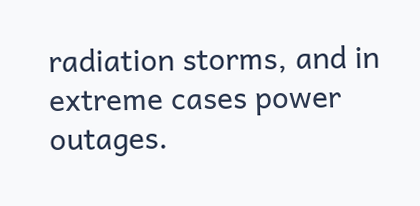radiation storms, and in extreme cases power outages.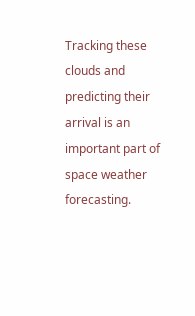Tracking these clouds and predicting their arrival is an important part of space weather forecasting.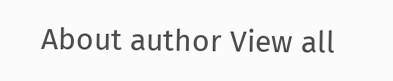About author View all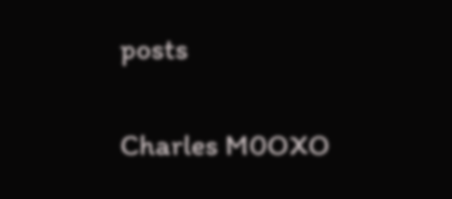posts

Charles M0OXO